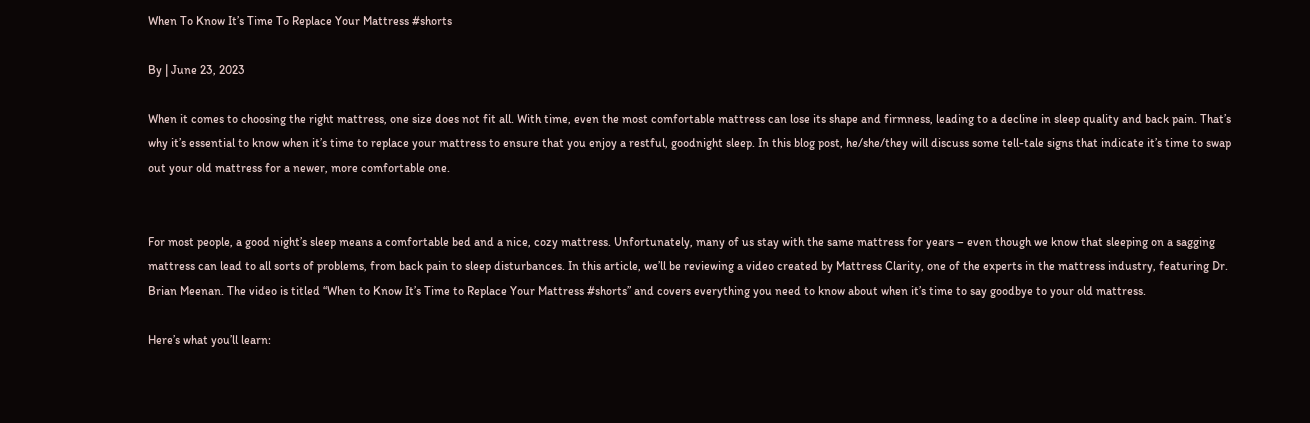When To Know It’s Time To Replace Your Mattress #shorts

By | June 23, 2023

When it comes to choosing the right mattress, one size does not fit all. With time, even the most comfortable mattress can lose its shape and firmness, leading to a decline in sleep quality and back pain. That’s why it’s essential to know when it’s time to replace your mattress to ensure that you enjoy a restful, goodnight sleep. In this blog post, he/she/they will discuss some tell-tale signs that indicate it’s time to swap out your old mattress for a newer, more comfortable one.


For most people, a good night’s sleep means a comfortable bed and a nice, cozy mattress. Unfortunately, many of us stay with the same mattress for years – even though we know that sleeping on a sagging mattress can lead to all sorts of problems, from back pain to sleep disturbances. In this article, we’ll be reviewing a video created by Mattress Clarity, one of the experts in the mattress industry, featuring Dr. Brian Meenan. The video is titled “When to Know It’s Time to Replace Your Mattress #shorts” and covers everything you need to know about when it’s time to say goodbye to your old mattress.

Here’s what you’ll learn: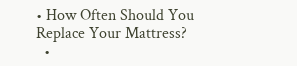• How Often Should You Replace Your Mattress?
  •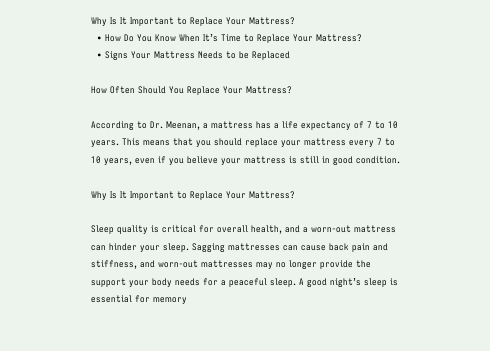Why Is It Important to Replace Your Mattress?
  • How Do You Know When It’s Time to Replace Your Mattress?
  • Signs Your Mattress Needs to be Replaced

How Often Should You Replace Your Mattress?

According to Dr. Meenan, a mattress has a life expectancy of 7 to 10 years. This means that you should replace your mattress every 7 to 10 years, even if you believe your mattress is still in good condition.

Why Is It Important to Replace Your Mattress?

Sleep quality is critical for overall health, and a worn-out mattress can hinder your sleep. Sagging mattresses can cause back pain and stiffness, and worn-out mattresses may no longer provide the support your body needs for a peaceful sleep. A good night’s sleep is essential for memory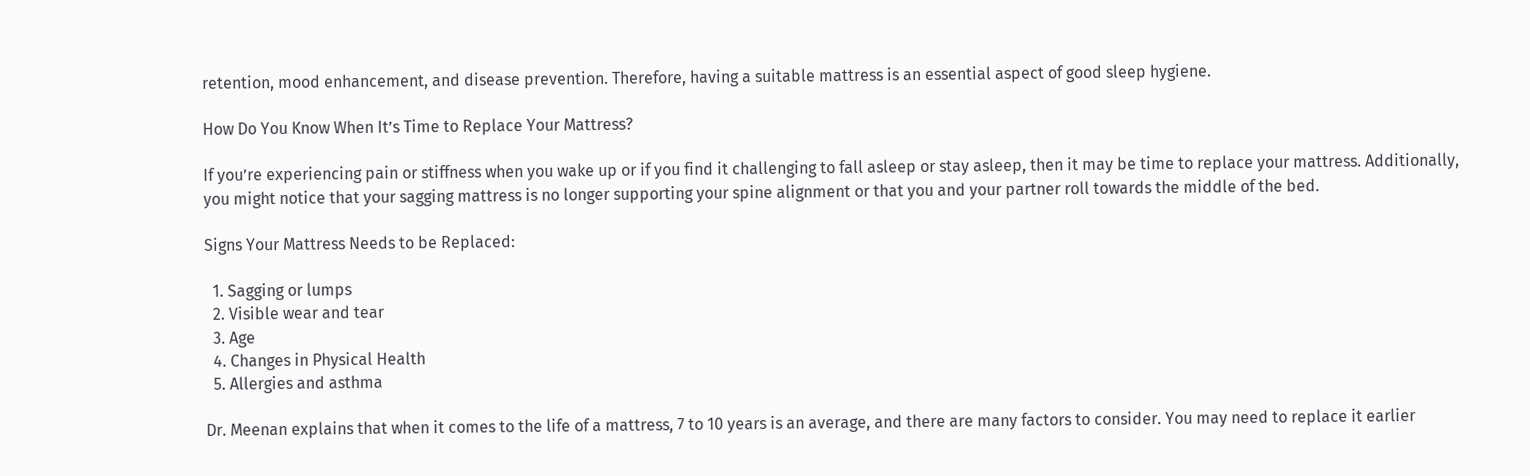retention, mood enhancement, and disease prevention. Therefore, having a suitable mattress is an essential aspect of good sleep hygiene.

How Do You Know When It’s Time to Replace Your Mattress?

If you’re experiencing pain or stiffness when you wake up or if you find it challenging to fall asleep or stay asleep, then it may be time to replace your mattress. Additionally, you might notice that your sagging mattress is no longer supporting your spine alignment or that you and your partner roll towards the middle of the bed.

Signs Your Mattress Needs to be Replaced:

  1. Sagging or lumps
  2. Visible wear and tear
  3. Age
  4. Changes in Physical Health
  5. Allergies and asthma

Dr. Meenan explains that when it comes to the life of a mattress, 7 to 10 years is an average, and there are many factors to consider. You may need to replace it earlier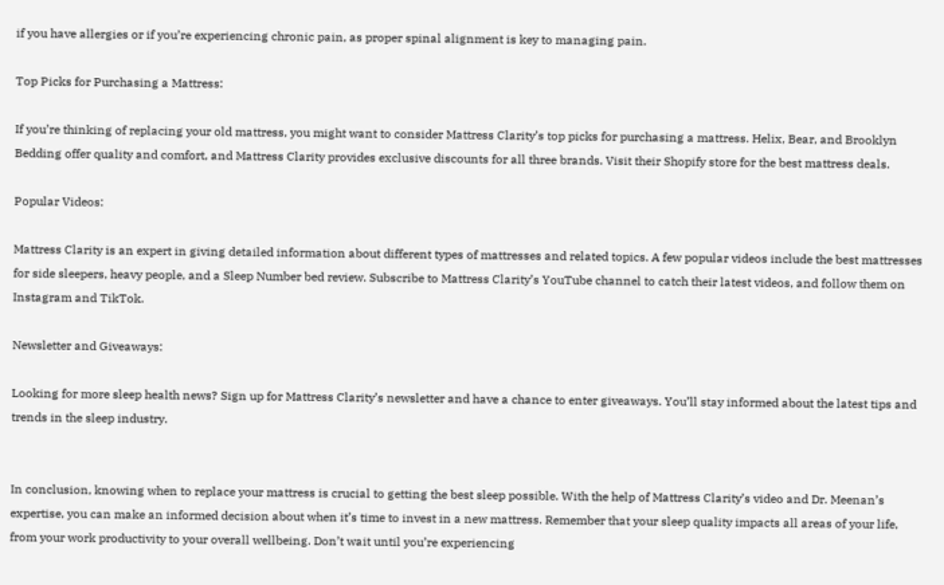if you have allergies or if you’re experiencing chronic pain, as proper spinal alignment is key to managing pain.

Top Picks for Purchasing a Mattress:

If you’re thinking of replacing your old mattress, you might want to consider Mattress Clarity’s top picks for purchasing a mattress. Helix, Bear, and Brooklyn Bedding offer quality and comfort, and Mattress Clarity provides exclusive discounts for all three brands. Visit their Shopify store for the best mattress deals.

Popular Videos:

Mattress Clarity is an expert in giving detailed information about different types of mattresses and related topics. A few popular videos include the best mattresses for side sleepers, heavy people, and a Sleep Number bed review. Subscribe to Mattress Clarity’s YouTube channel to catch their latest videos, and follow them on Instagram and TikTok.

Newsletter and Giveaways:

Looking for more sleep health news? Sign up for Mattress Clarity’s newsletter and have a chance to enter giveaways. You’ll stay informed about the latest tips and trends in the sleep industry.


In conclusion, knowing when to replace your mattress is crucial to getting the best sleep possible. With the help of Mattress Clarity’s video and Dr. Meenan’s expertise, you can make an informed decision about when it’s time to invest in a new mattress. Remember that your sleep quality impacts all areas of your life, from your work productivity to your overall wellbeing. Don’t wait until you’re experiencing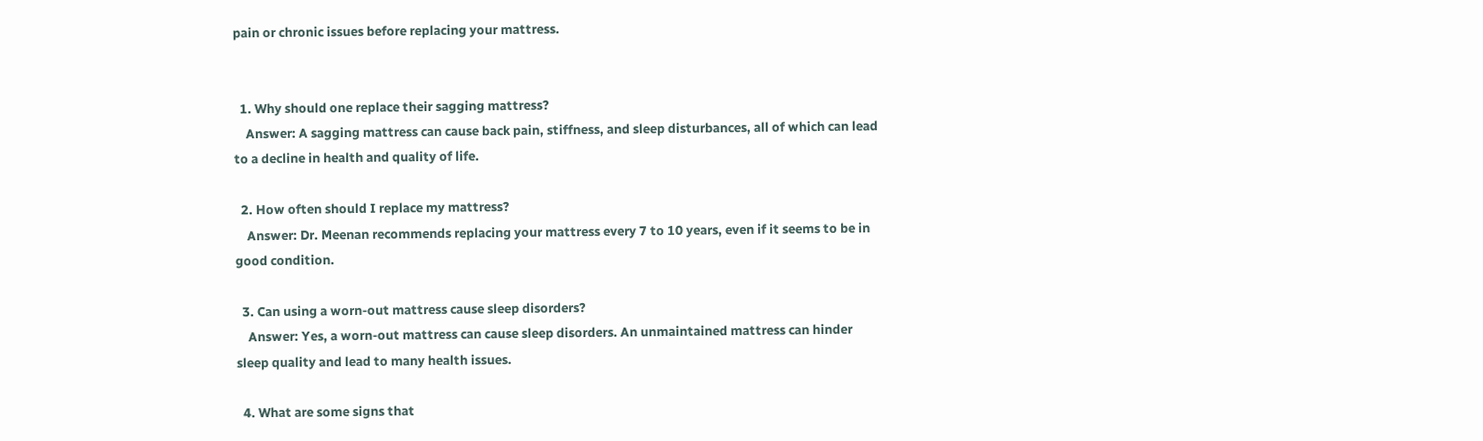pain or chronic issues before replacing your mattress.


  1. Why should one replace their sagging mattress?
    Answer: A sagging mattress can cause back pain, stiffness, and sleep disturbances, all of which can lead to a decline in health and quality of life.

  2. How often should I replace my mattress?
    Answer: Dr. Meenan recommends replacing your mattress every 7 to 10 years, even if it seems to be in good condition.

  3. Can using a worn-out mattress cause sleep disorders?
    Answer: Yes, a worn-out mattress can cause sleep disorders. An unmaintained mattress can hinder sleep quality and lead to many health issues.

  4. What are some signs that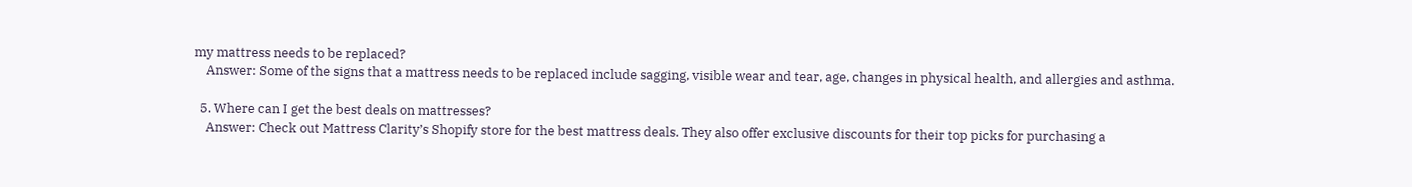my mattress needs to be replaced?
    Answer: Some of the signs that a mattress needs to be replaced include sagging, visible wear and tear, age, changes in physical health, and allergies and asthma.

  5. Where can I get the best deals on mattresses?
    Answer: Check out Mattress Clarity’s Shopify store for the best mattress deals. They also offer exclusive discounts for their top picks for purchasing a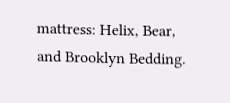mattress: Helix, Bear, and Brooklyn Bedding.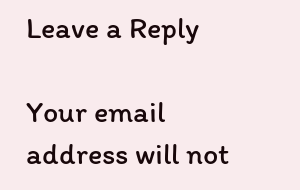Leave a Reply

Your email address will not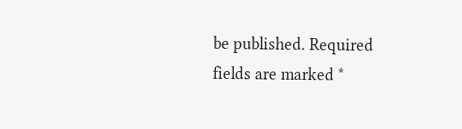be published. Required fields are marked *